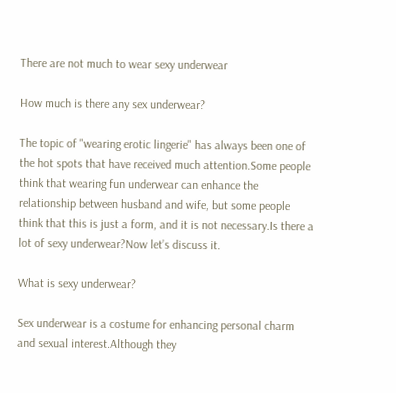There are not much to wear sexy underwear

How much is there any sex underwear?

The topic of "wearing erotic lingerie" has always been one of the hot spots that have received much attention.Some people think that wearing fun underwear can enhance the relationship between husband and wife, but some people think that this is just a form, and it is not necessary.Is there a lot of sexy underwear?Now let’s discuss it.

What is sexy underwear?

Sex underwear is a costume for enhancing personal charm and sexual interest.Although they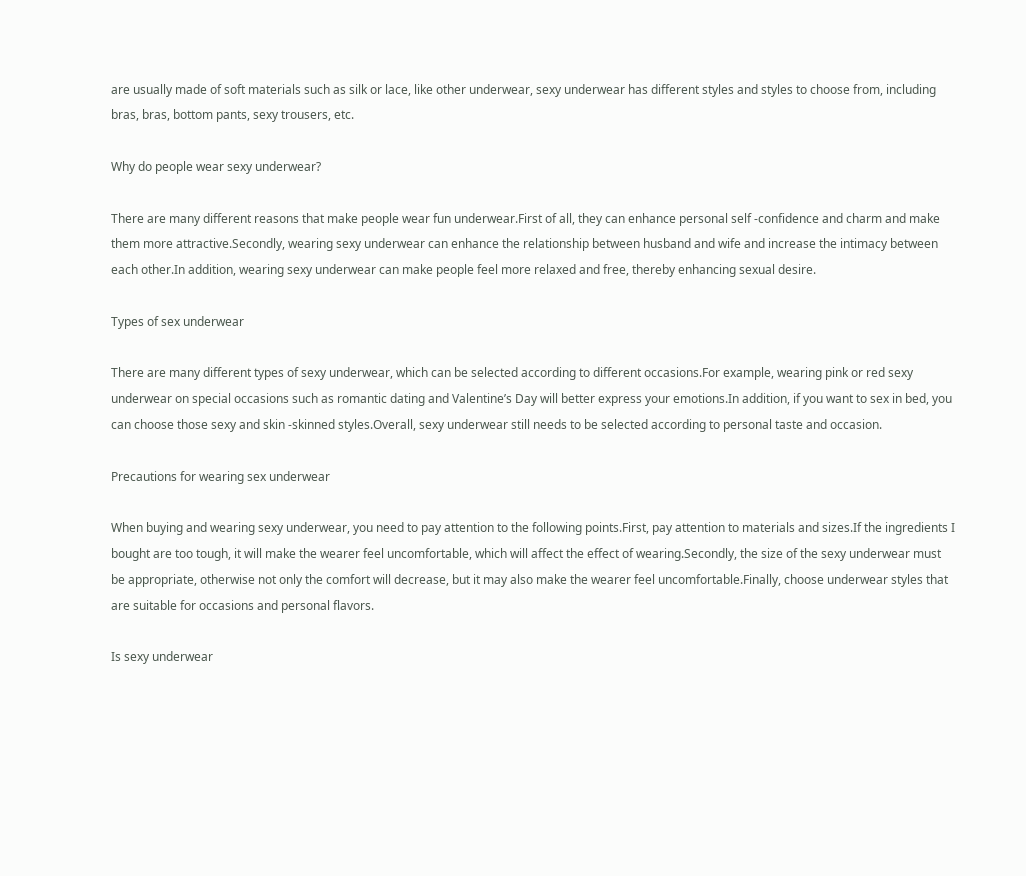are usually made of soft materials such as silk or lace, like other underwear, sexy underwear has different styles and styles to choose from, including bras, bras, bottom pants, sexy trousers, etc.

Why do people wear sexy underwear?

There are many different reasons that make people wear fun underwear.First of all, they can enhance personal self -confidence and charm and make them more attractive.Secondly, wearing sexy underwear can enhance the relationship between husband and wife and increase the intimacy between each other.In addition, wearing sexy underwear can make people feel more relaxed and free, thereby enhancing sexual desire.

Types of sex underwear

There are many different types of sexy underwear, which can be selected according to different occasions.For example, wearing pink or red sexy underwear on special occasions such as romantic dating and Valentine’s Day will better express your emotions.In addition, if you want to sex in bed, you can choose those sexy and skin -skinned styles.Overall, sexy underwear still needs to be selected according to personal taste and occasion.

Precautions for wearing sex underwear

When buying and wearing sexy underwear, you need to pay attention to the following points.First, pay attention to materials and sizes.If the ingredients I bought are too tough, it will make the wearer feel uncomfortable, which will affect the effect of wearing.Secondly, the size of the sexy underwear must be appropriate, otherwise not only the comfort will decrease, but it may also make the wearer feel uncomfortable.Finally, choose underwear styles that are suitable for occasions and personal flavors.

Is sexy underwear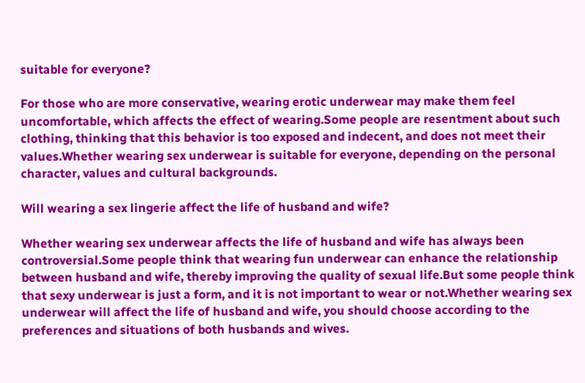suitable for everyone?

For those who are more conservative, wearing erotic underwear may make them feel uncomfortable, which affects the effect of wearing.Some people are resentment about such clothing, thinking that this behavior is too exposed and indecent, and does not meet their values.Whether wearing sex underwear is suitable for everyone, depending on the personal character, values and cultural backgrounds.

Will wearing a sex lingerie affect the life of husband and wife?

Whether wearing sex underwear affects the life of husband and wife has always been controversial.Some people think that wearing fun underwear can enhance the relationship between husband and wife, thereby improving the quality of sexual life.But some people think that sexy underwear is just a form, and it is not important to wear or not.Whether wearing sex underwear will affect the life of husband and wife, you should choose according to the preferences and situations of both husbands and wives.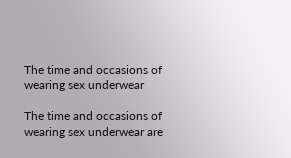The time and occasions of wearing sex underwear

The time and occasions of wearing sex underwear are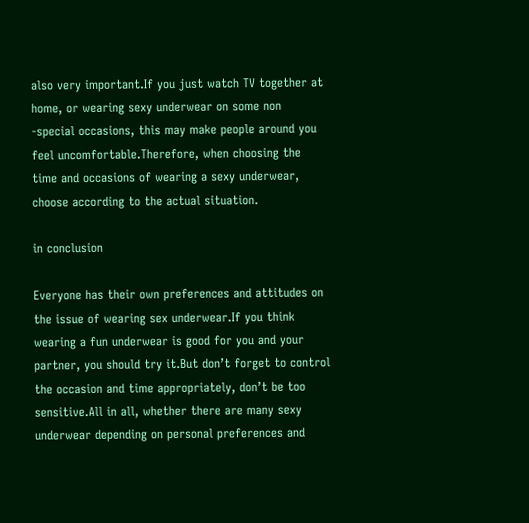also very important.If you just watch TV together at home, or wearing sexy underwear on some non -special occasions, this may make people around you feel uncomfortable.Therefore, when choosing the time and occasions of wearing a sexy underwear, choose according to the actual situation.

in conclusion

Everyone has their own preferences and attitudes on the issue of wearing sex underwear.If you think wearing a fun underwear is good for you and your partner, you should try it.But don’t forget to control the occasion and time appropriately, don’t be too sensitive.All in all, whether there are many sexy underwear depending on personal preferences and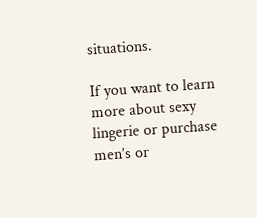situations.

If you want to learn more about sexy lingerie or purchase men’s or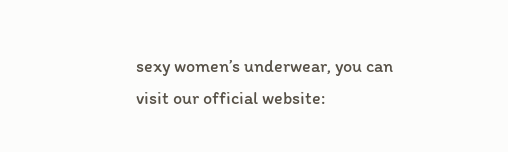sexy women’s underwear, you can visit our official website: